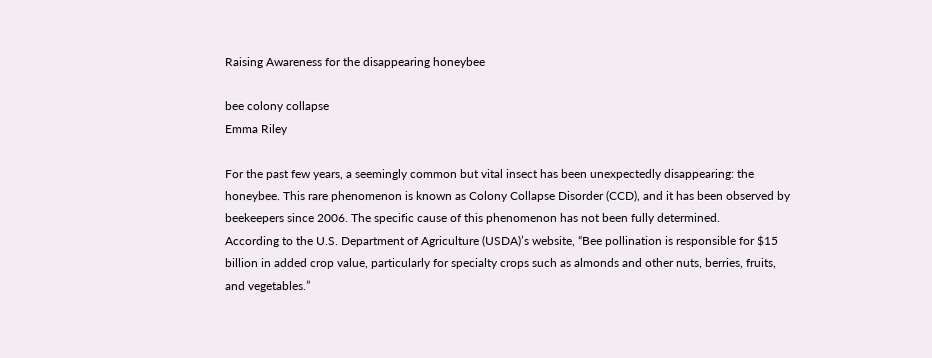Raising Awareness for the disappearing honeybee

bee colony collapse
Emma Riley

For the past few years, a seemingly common but vital insect has been unexpectedly disappearing: the honeybee. This rare phenomenon is known as Colony Collapse Disorder (CCD), and it has been observed by beekeepers since 2006. The specific cause of this phenomenon has not been fully determined.
According to the U.S. Department of Agriculture (USDA)’s website, “Bee pollination is responsible for $15 billion in added crop value, particularly for specialty crops such as almonds and other nuts, berries, fruits, and vegetables.”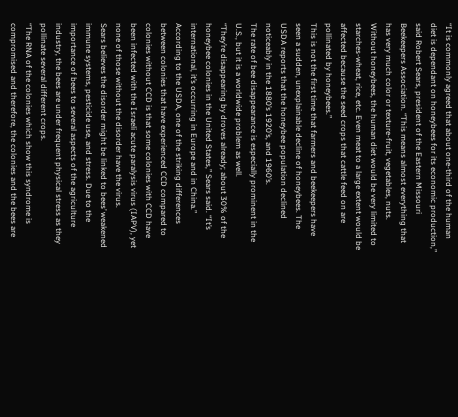“It is commonly agreed that about one-third of the human diet is dependant on honeybees for its economic production,” said Robert Sears, president of the Eastern Missouri Beekeepers Association. “This means almost everything that has very much color or texture-fruit, vegetables, nuts. Without honeybees, the human diet would be very limited to starches-wheat, rice, etc. Even meat to a large extent would be affected because the seed crops that cattle feed on are pollinated by honeybees.”
This is not the first time that farmers and beekeepers have seen a sudden, unexplainable decline of honeybees. The USDA reports that the honeybee population declined noticeably in the 1880’s 1920’s, and 1960’s.
The rate of bee disappearance is especially prominent in the U.S., but it is a worldwide problem as well.
“They’re disappearing by droves already; about 30% of the honeybee colonies in the United States,” Sears said. “It’s international, it’s occurring in Europe and in China.”
According to the USDA, one of the striking differences between colonies that have experienced CCD compared to colonies without CCD is that some colonies with CCD have been infected with the Israeli acute paralysis virus (IAPV), yet none of those without the disorder have the virus.
Sears believes the disorder might be linked to bees’ weakened immune systems, pesticide use, and stress. Due to the importance of bees to several aspects of the agriculture industry, the bees are under frequent physical stress as they pollinate several different crops.
“The RNA of the colonies which show this syndrome is compromised and therefore, the colonies and the bees are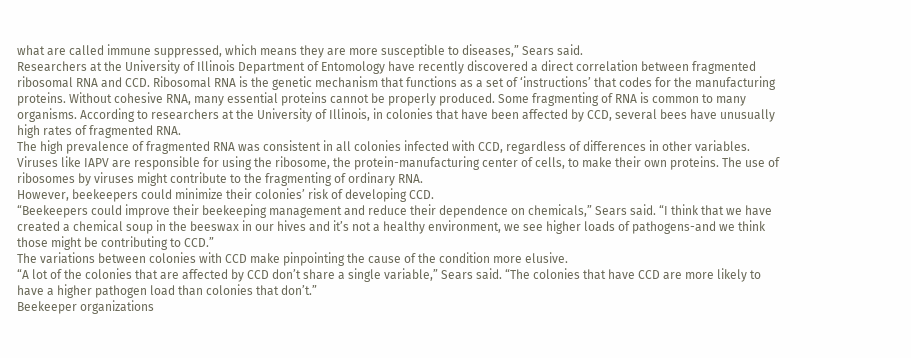what are called immune suppressed, which means they are more susceptible to diseases,” Sears said.
Researchers at the University of Illinois Department of Entomology have recently discovered a direct correlation between fragmented ribosomal RNA and CCD. Ribosomal RNA is the genetic mechanism that functions as a set of ‘instructions’ that codes for the manufacturing proteins. Without cohesive RNA, many essential proteins cannot be properly produced. Some fragmenting of RNA is common to many organisms. According to researchers at the University of Illinois, in colonies that have been affected by CCD, several bees have unusually high rates of fragmented RNA.
The high prevalence of fragmented RNA was consistent in all colonies infected with CCD, regardless of differences in other variables. Viruses like IAPV are responsible for using the ribosome, the protein-manufacturing center of cells, to make their own proteins. The use of ribosomes by viruses might contribute to the fragmenting of ordinary RNA.
However, beekeepers could minimize their colonies’ risk of developing CCD.
“Beekeepers could improve their beekeeping management and reduce their dependence on chemicals,” Sears said. “I think that we have created a chemical soup in the beeswax in our hives and it’s not a healthy environment, we see higher loads of pathogens-and we think those might be contributing to CCD.”
The variations between colonies with CCD make pinpointing the cause of the condition more elusive.
“A lot of the colonies that are affected by CCD don’t share a single variable,” Sears said. “The colonies that have CCD are more likely to have a higher pathogen load than colonies that don’t.”
Beekeeper organizations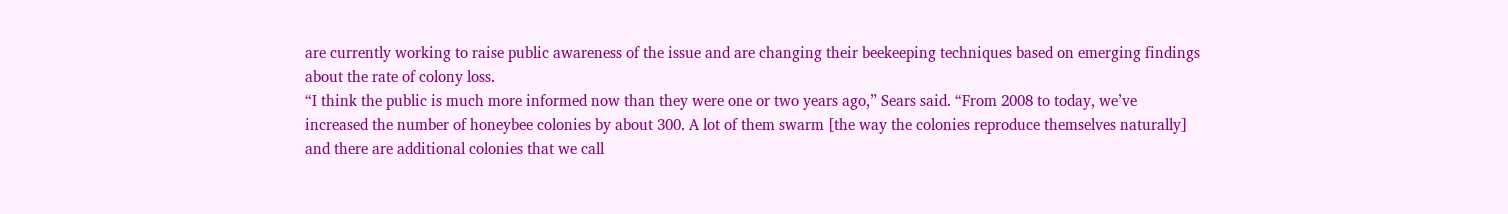are currently working to raise public awareness of the issue and are changing their beekeeping techniques based on emerging findings about the rate of colony loss.
“I think the public is much more informed now than they were one or two years ago,” Sears said. “From 2008 to today, we’ve increased the number of honeybee colonies by about 300. A lot of them swarm [the way the colonies reproduce themselves naturally] and there are additional colonies that we call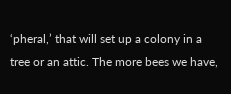‘pheral,’ that will set up a colony in a tree or an attic. The more bees we have,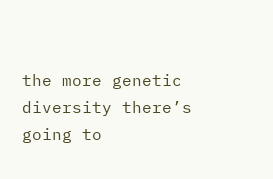the more genetic diversity there’s going to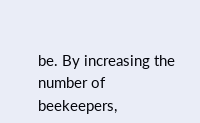be. By increasing the number of beekeepers,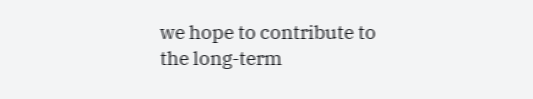we hope to contribute to the long-term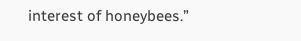interest of honeybees.”